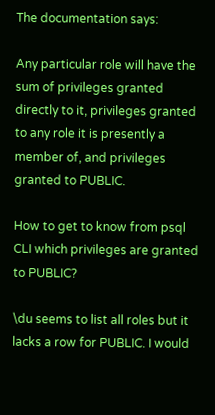The documentation says:

Any particular role will have the sum of privileges granted directly to it, privileges granted to any role it is presently a member of, and privileges granted to PUBLIC.

How to get to know from psql CLI which privileges are granted to PUBLIC?

\du seems to list all roles but it lacks a row for PUBLIC. I would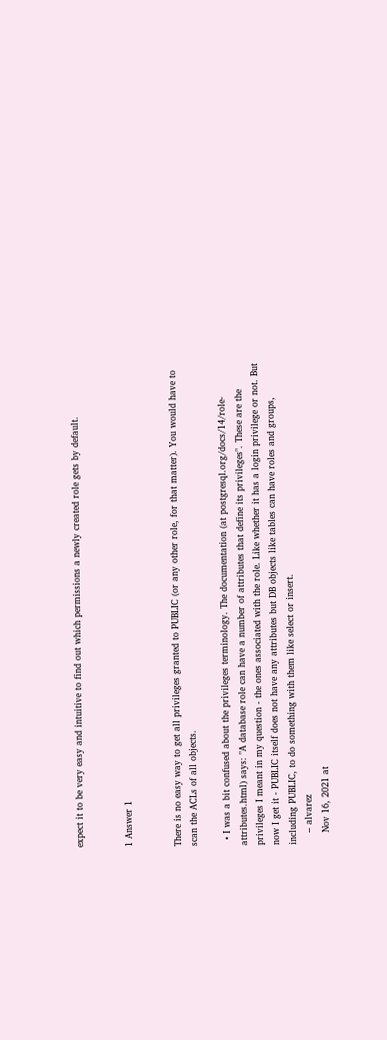expect it to be very easy and intuitive to find out which permissions a newly created role gets by default.


1 Answer 1


There is no easy way to get all privileges granted to PUBLIC (or any other role, for that matter). You would have to scan the ACLs of all objects.

  • I was a bit confused about the privileges terminology. The documentation (at postgresql.org/docs/14/role-attributes.html) says: "A database role can have a number of attributes that define its privileges". These are the privileges I meant in my question - the ones associated with the role. Like whether it has a login privilege or not. But now I get it - PUBLIC itself does not have any attributes but DB objects like tables can have roles and groups, including PUBLIC, to do something with them like select or insert.
    – alvarez
    Nov 16, 2021 at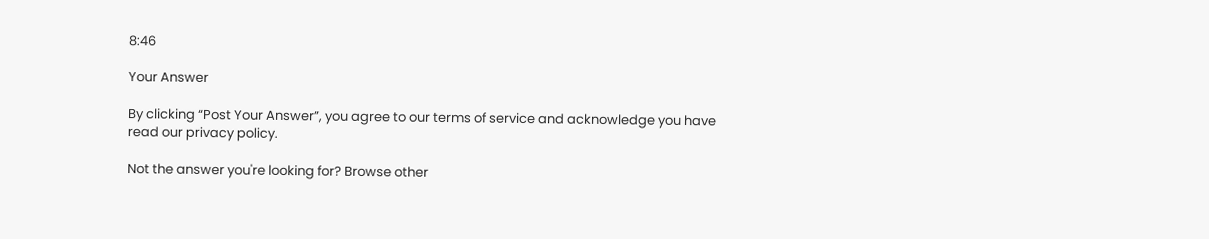8:46

Your Answer

By clicking “Post Your Answer”, you agree to our terms of service and acknowledge you have read our privacy policy.

Not the answer you're looking for? Browse other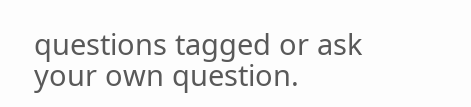questions tagged or ask your own question.